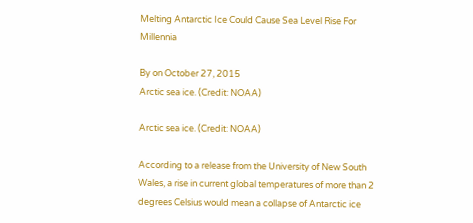Melting Antarctic Ice Could Cause Sea Level Rise For Millennia

By on October 27, 2015
Arctic sea ice. (Credit: NOAA)

Arctic sea ice. (Credit: NOAA)

According to a release from the University of New South Wales, a rise in current global temperatures of more than 2 degrees Celsius would mean a collapse of Antarctic ice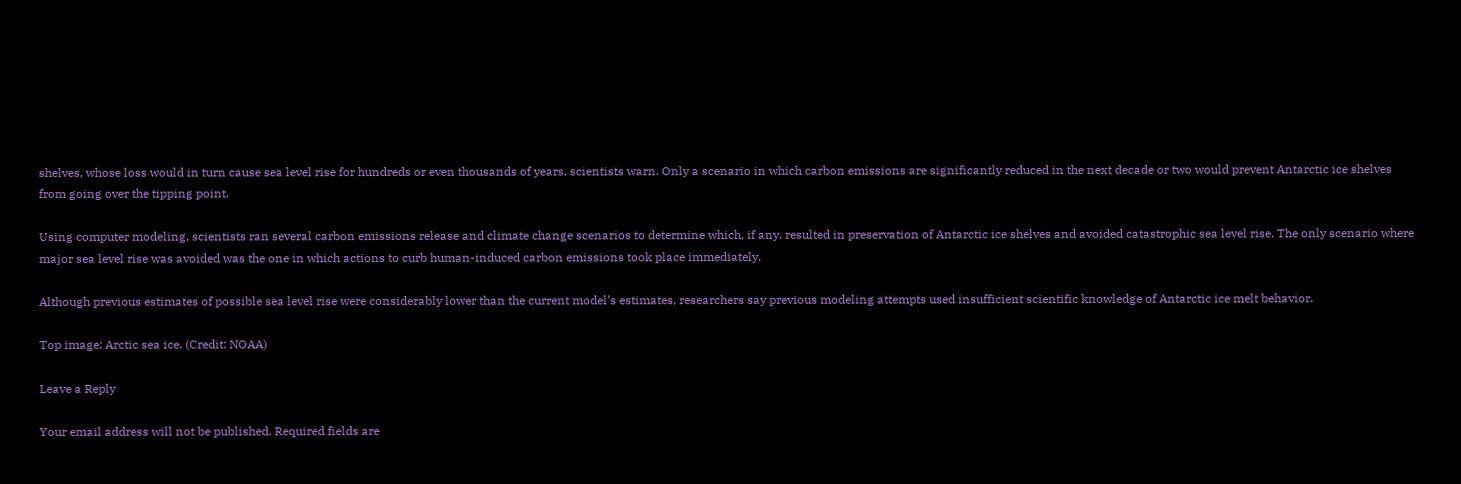shelves, whose loss would in turn cause sea level rise for hundreds or even thousands of years, scientists warn. Only a scenario in which carbon emissions are significantly reduced in the next decade or two would prevent Antarctic ice shelves from going over the tipping point.

Using computer modeling, scientists ran several carbon emissions release and climate change scenarios to determine which, if any, resulted in preservation of Antarctic ice shelves and avoided catastrophic sea level rise. The only scenario where major sea level rise was avoided was the one in which actions to curb human-induced carbon emissions took place immediately.

Although previous estimates of possible sea level rise were considerably lower than the current model’s estimates, researchers say previous modeling attempts used insufficient scientific knowledge of Antarctic ice melt behavior.

Top image: Arctic sea ice. (Credit: NOAA)

Leave a Reply

Your email address will not be published. Required fields are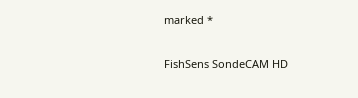marked *

FishSens SondeCAM HD